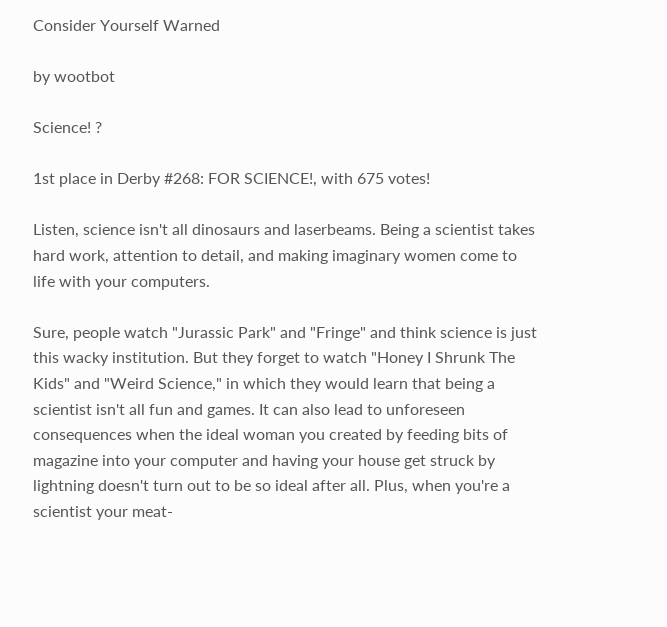Consider Yourself Warned

by wootbot

Science! ?

1st place in Derby #268: FOR SCIENCE!, with 675 votes!

Listen, science isn't all dinosaurs and laserbeams. Being a scientist takes hard work, attention to detail, and making imaginary women come to life with your computers.

Sure, people watch "Jurassic Park" and "Fringe" and think science is just this wacky institution. But they forget to watch "Honey I Shrunk The Kids" and "Weird Science," in which they would learn that being a scientist isn't all fun and games. It can also lead to unforeseen consequences when the ideal woman you created by feeding bits of magazine into your computer and having your house get struck by lightning doesn't turn out to be so ideal after all. Plus, when you're a scientist your meat-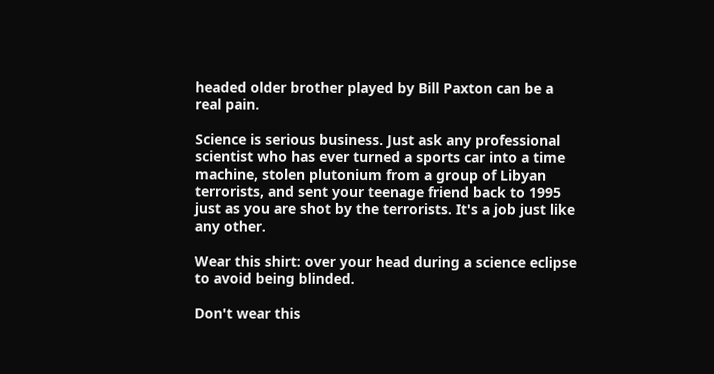headed older brother played by Bill Paxton can be a real pain.

Science is serious business. Just ask any professional scientist who has ever turned a sports car into a time machine, stolen plutonium from a group of Libyan terrorists, and sent your teenage friend back to 1995 just as you are shot by the terrorists. It's a job just like any other.

Wear this shirt: over your head during a science eclipse to avoid being blinded.

Don't wear this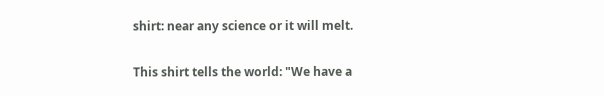shirt: near any science or it will melt.

This shirt tells the world: "We have a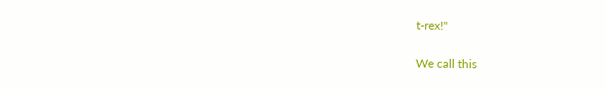t-rex!"

We call this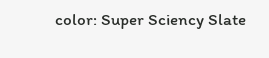color: Super Sciency Slate